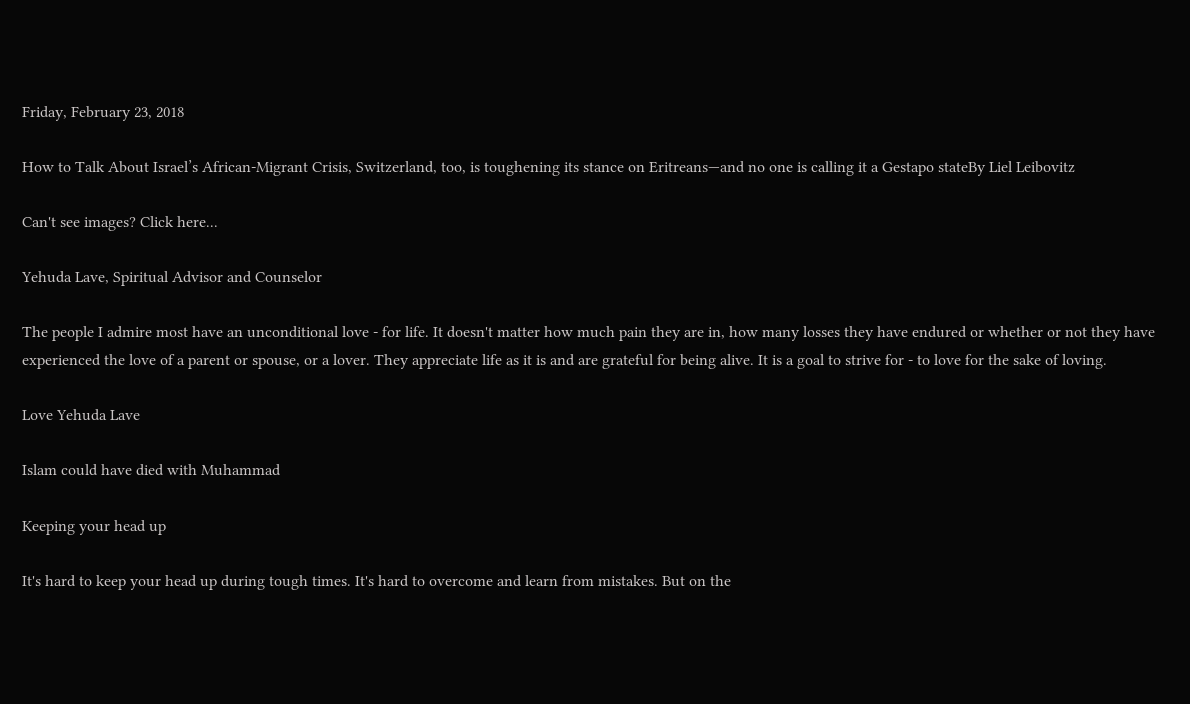Friday, February 23, 2018

How to Talk About Israel’s African-Migrant Crisis, Switzerland, too, is toughening its stance on Eritreans—and no one is calling it a Gestapo stateBy Liel Leibovitz

Can't see images? Click here...

Yehuda Lave, Spiritual Advisor and Counselor

The people I admire most have an unconditional love - for life. It doesn't matter how much pain they are in, how many losses they have endured or whether or not they have experienced the love of a parent or spouse, or a lover. They appreciate life as it is and are grateful for being alive. It is a goal to strive for - to love for the sake of loving.

Love Yehuda Lave

Islam could have died with Muhammad

Keeping your head up

It's hard to keep your head up during tough times. It's hard to overcome and learn from mistakes. But on the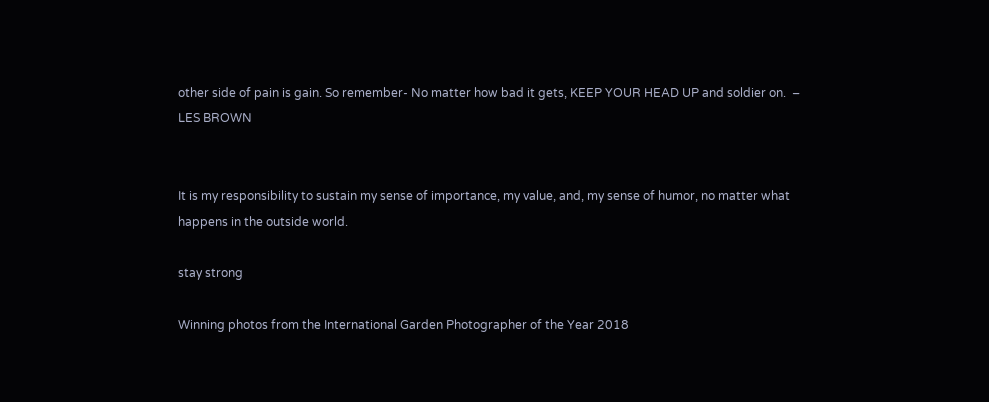other side of pain is gain. So remember- No matter how bad it gets, KEEP YOUR HEAD UP and soldier on.  – LES BROWN


It is my responsibility to sustain my sense of importance, my value, and, my sense of humor, no matter what happens in the outside world.

stay strong

Winning photos from the International Garden Photographer of the Year 2018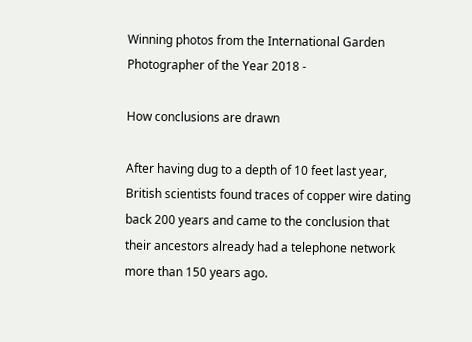Winning photos from the International Garden Photographer of the Year 2018 -

How conclusions are drawn

After having dug to a depth of 10 feet last year, British scientists found traces of copper wire dating back 200 years and came to the conclusion that their ancestors already had a telephone network more than 150 years ago.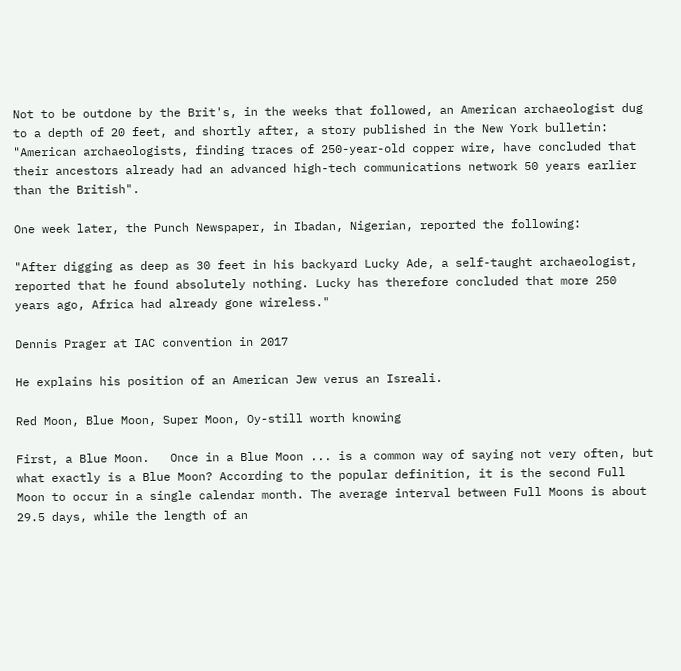Not to be outdone by the Brit's, in the weeks that followed, an American archaeologist dug to a depth of 20 feet, and shortly after, a story published in the New York bulletin: "American archaeologists, finding traces of 250-year-old copper wire, have concluded that their ancestors already had an advanced high-tech communications network 50 years earlier than the British".

One week later, the Punch Newspaper, in Ibadan, Nigerian, reported the following:

"After digging as deep as 30 feet in his backyard Lucky Ade, a self-taught archaeologist, reported that he found absolutely nothing. Lucky has therefore concluded that more 250 years ago, Africa had already gone wireless."

Dennis Prager at IAC convention in 2017

He explains his position of an American Jew verus an Isreali.

Red Moon, Blue Moon, Super Moon, Oy-still worth knowing

First, a Blue Moon.   Once in a Blue Moon ... is a common way of saying not very often, but what exactly is a Blue Moon? According to the popular definition, it is the second Full Moon to occur in a single calendar month. The average interval between Full Moons is about 29.5 days, while the length of an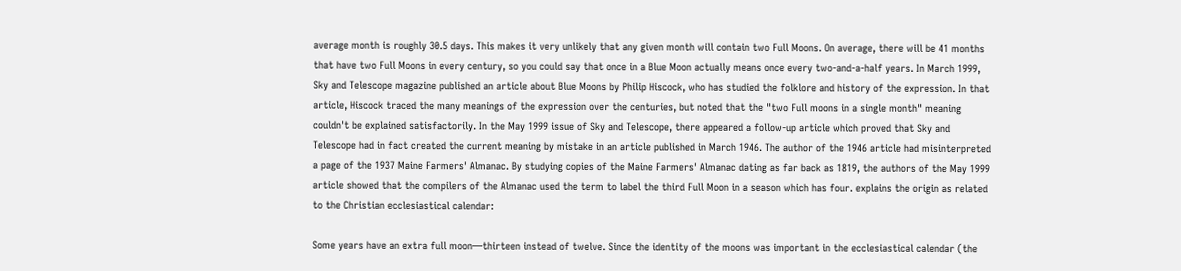average month is roughly 30.5 days. This makes it very unlikely that any given month will contain two Full Moons. On average, there will be 41 months that have two Full Moons in every century, so you could say that once in a Blue Moon actually means once every two-and-a-half years. In March 1999, Sky and Telescope magazine published an article about Blue Moons by Philip Hiscock, who has studied the folklore and history of the expression. In that article, Hiscock traced the many meanings of the expression over the centuries, but noted that the "two Full moons in a single month" meaning couldn't be explained satisfactorily. In the May 1999 issue of Sky and Telescope, there appeared a follow-up article which proved that Sky and Telescope had in fact created the current meaning by mistake in an article published in March 1946. The author of the 1946 article had misinterpreted a page of the 1937 Maine Farmers' Almanac. By studying copies of the Maine Farmers' Almanac dating as far back as 1819, the authors of the May 1999 article showed that the compilers of the Almanac used the term to label the third Full Moon in a season which has four. explains the origin as related to the Christian ecclesiastical calendar:

Some years have an extra full moon—thirteen instead of twelve. Since the identity of the moons was important in the ecclesiastical calendar (the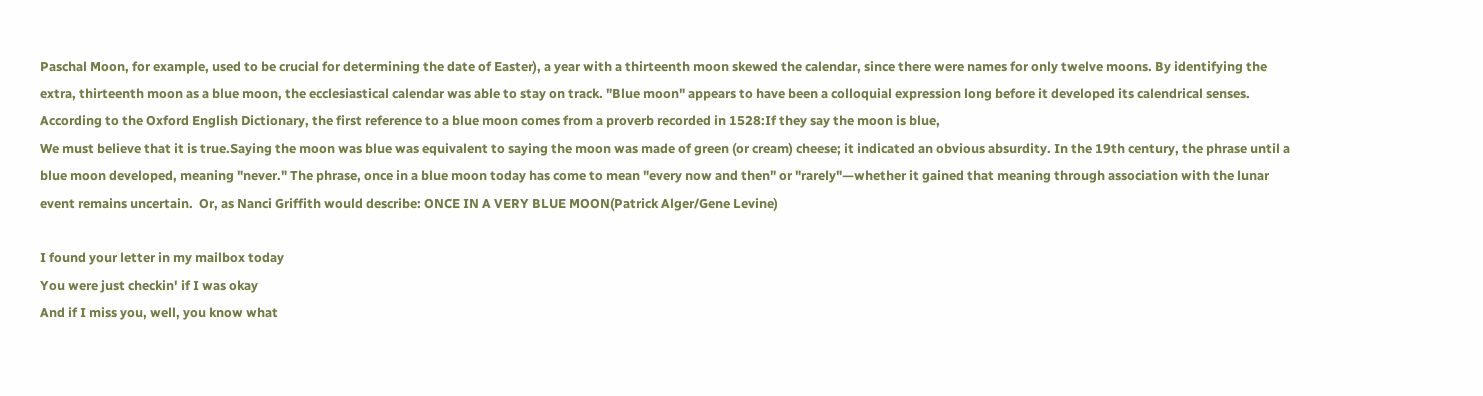Paschal Moon, for example, used to be crucial for determining the date of Easter), a year with a thirteenth moon skewed the calendar, since there were names for only twelve moons. By identifying the extra, thirteenth moon as a blue moon, the ecclesiastical calendar was able to stay on track. "Blue moon" appears to have been a colloquial expression long before it developed its calendrical senses. According to the Oxford English Dictionary, the first reference to a blue moon comes from a proverb recorded in 1528:If they say the moon is blue,
We must believe that it is true.Saying the moon was blue was equivalent to saying the moon was made of green (or cream) cheese; it indicated an obvious absurdity. In the 19th century, the phrase until a blue moon developed, meaning "never." The phrase, once in a blue moon today has come to mean "every now and then" or "rarely"—whether it gained that meaning through association with the lunar event remains uncertain.  Or, as Nanci Griffith would describe: ONCE IN A VERY BLUE MOON(Patrick Alger/Gene Levine)

I found your letter in my mailbox today
You were just checkin' if I was okay
And if I miss you, well, you know what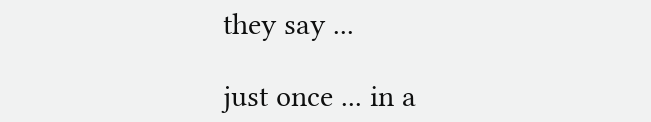they say ...

just once ... in a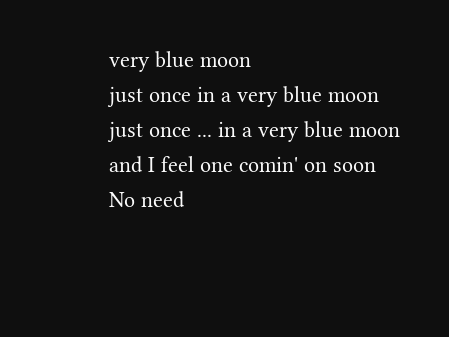very blue moon
just once in a very blue moon
just once ... in a very blue moon
and I feel one comin' on soon
No need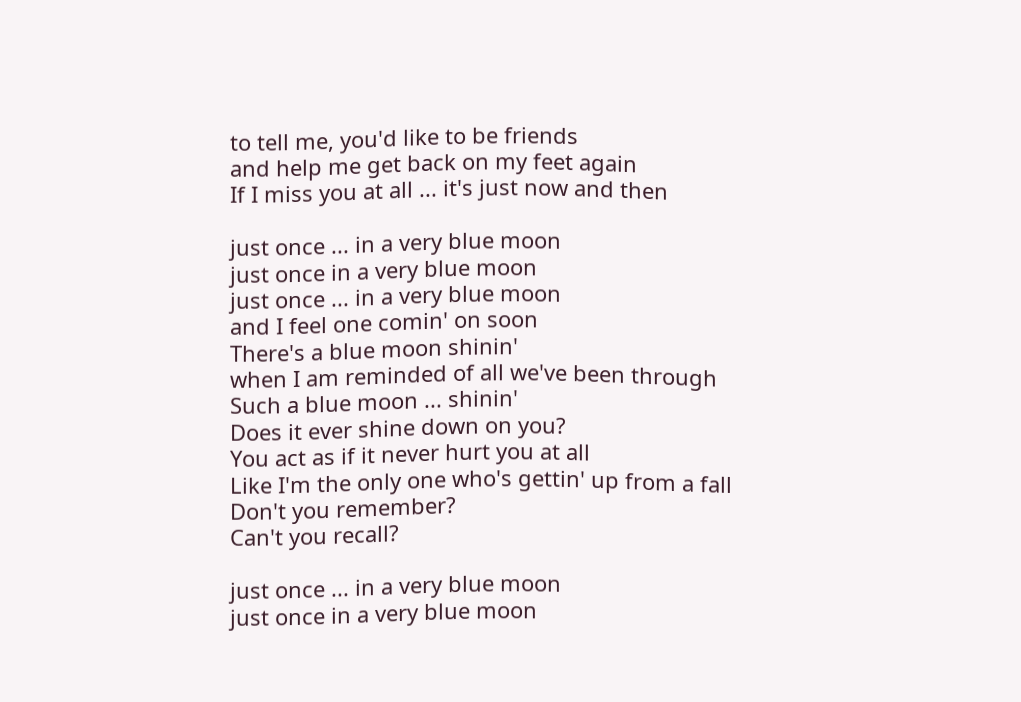to tell me, you'd like to be friends
and help me get back on my feet again
If I miss you at all ... it's just now and then

just once ... in a very blue moon
just once in a very blue moon
just once ... in a very blue moon
and I feel one comin' on soon
There's a blue moon shinin'
when I am reminded of all we've been through
Such a blue moon ... shinin'
Does it ever shine down on you?
You act as if it never hurt you at all
Like I'm the only one who's gettin' up from a fall
Don't you remember?
Can't you recall?

just once ... in a very blue moon
just once in a very blue moon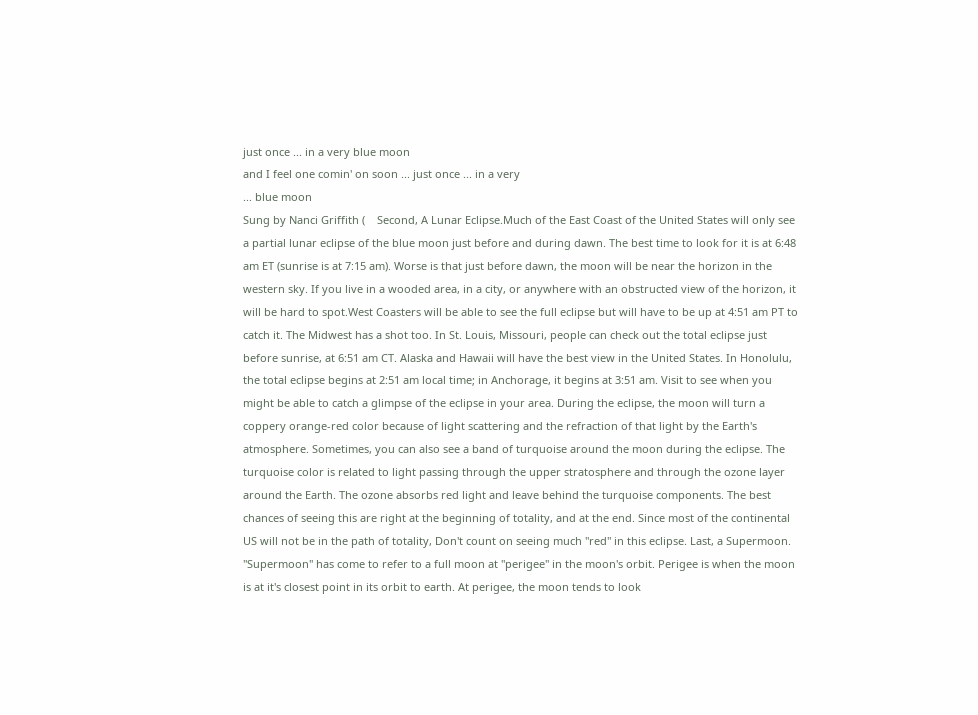just once ... in a very blue moon
and I feel one comin' on soon ... just once ... in a very
... blue moon
Sung by Nanci Griffith (    Second, A Lunar Eclipse.Much of the East Coast of the United States will only see a partial lunar eclipse of the blue moon just before and during dawn. The best time to look for it is at 6:48 am ET (sunrise is at 7:15 am). Worse is that just before dawn, the moon will be near the horizon in the western sky. If you live in a wooded area, in a city, or anywhere with an obstructed view of the horizon, it will be hard to spot.West Coasters will be able to see the full eclipse but will have to be up at 4:51 am PT to catch it. The Midwest has a shot too. In St. Louis, Missouri, people can check out the total eclipse just before sunrise, at 6:51 am CT. Alaska and Hawaii will have the best view in the United States. In Honolulu, the total eclipse begins at 2:51 am local time; in Anchorage, it begins at 3:51 am. Visit to see when you might be able to catch a glimpse of the eclipse in your area. During the eclipse, the moon will turn a coppery orange-red color because of light scattering and the refraction of that light by the Earth's atmosphere. Sometimes, you can also see a band of turquoise around the moon during the eclipse. The turquoise color is related to light passing through the upper stratosphere and through the ozone layer around the Earth. The ozone absorbs red light and leave behind the turquoise components. The best chances of seeing this are right at the beginning of totality, and at the end. Since most of the continental US will not be in the path of totality, Don't count on seeing much "red" in this eclipse. Last, a Supermoon. "Supermoon" has come to refer to a full moon at "perigee" in the moon's orbit. Perigee is when the moon is at it's closest point in its orbit to earth. At perigee, the moon tends to look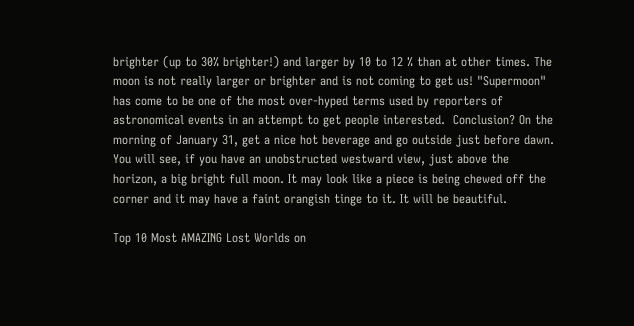brighter (up to 30% brighter!) and larger by 10 to 12 % than at other times. The moon is not really larger or brighter and is not coming to get us! "Supermoon" has come to be one of the most over-hyped terms used by reporters of astronomical events in an attempt to get people interested.  Conclusion? On the morning of January 31, get a nice hot beverage and go outside just before dawn. You will see, if you have an unobstructed westward view, just above the horizon, a big bright full moon. It may look like a piece is being chewed off the corner and it may have a faint orangish tinge to it. It will be beautiful.

Top 10 Most AMAZING Lost Worlds on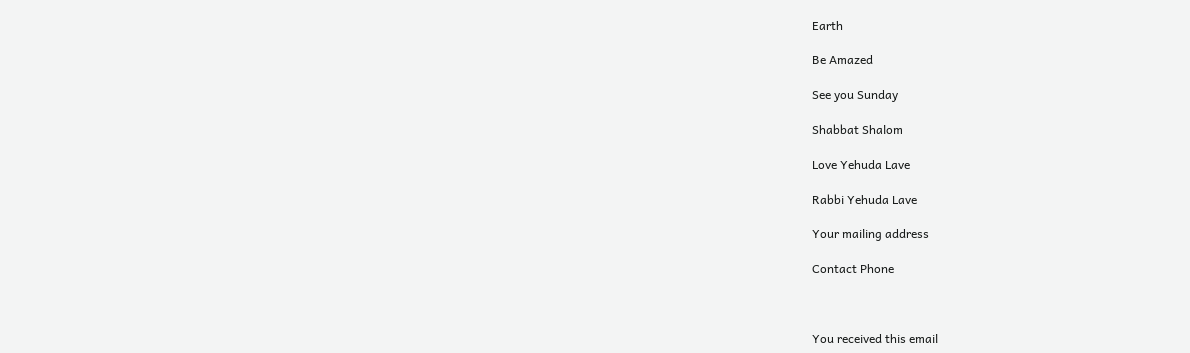Earth

Be Amazed

See you Sunday

Shabbat Shalom

Love Yehuda Lave

Rabbi Yehuda Lave

Your mailing address

Contact Phone



You received this email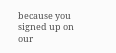because you signed up on our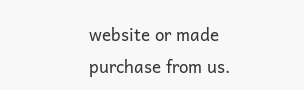website or made purchase from us.